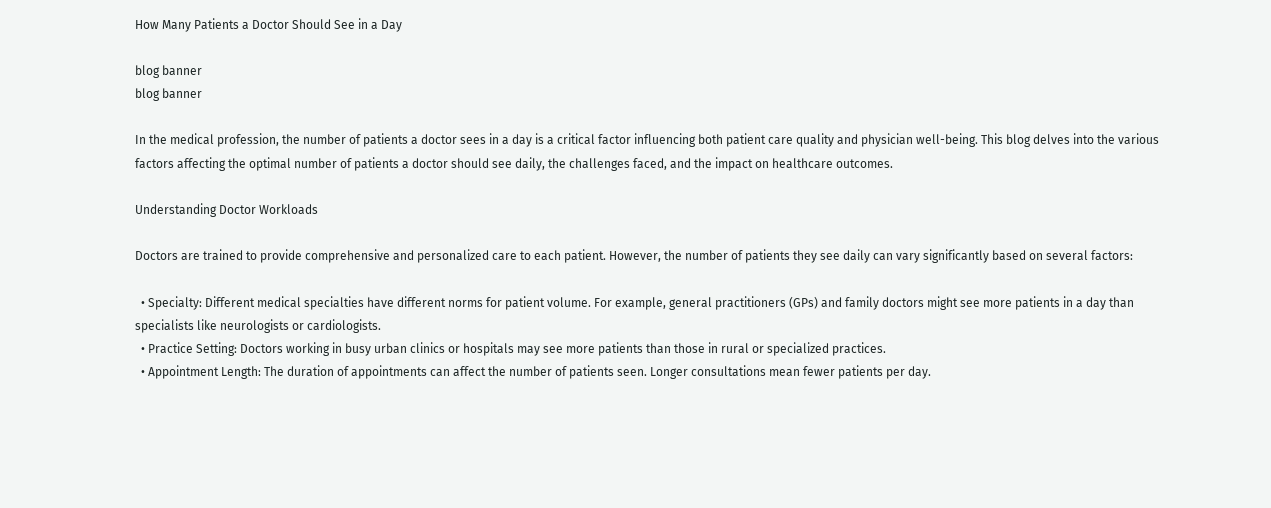How Many Patients a Doctor Should See in a Day

blog banner
blog banner

In the medical profession, the number of patients a doctor sees in a day is a critical factor influencing both patient care quality and physician well-being. This blog delves into the various factors affecting the optimal number of patients a doctor should see daily, the challenges faced, and the impact on healthcare outcomes.

Understanding Doctor Workloads

Doctors are trained to provide comprehensive and personalized care to each patient. However, the number of patients they see daily can vary significantly based on several factors:

  • Specialty: Different medical specialties have different norms for patient volume. For example, general practitioners (GPs) and family doctors might see more patients in a day than specialists like neurologists or cardiologists.
  • Practice Setting: Doctors working in busy urban clinics or hospitals may see more patients than those in rural or specialized practices.
  • Appointment Length: The duration of appointments can affect the number of patients seen. Longer consultations mean fewer patients per day.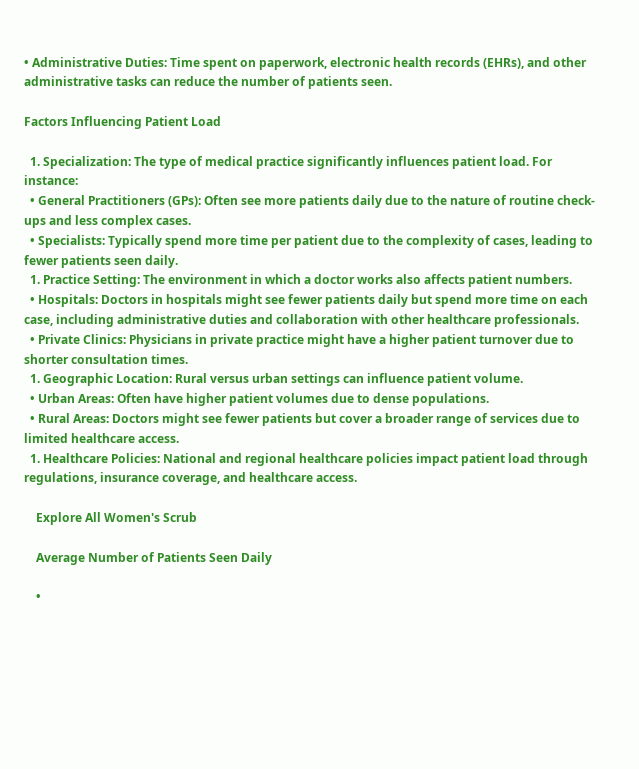• Administrative Duties: Time spent on paperwork, electronic health records (EHRs), and other administrative tasks can reduce the number of patients seen.

Factors Influencing Patient Load

  1. Specialization: The type of medical practice significantly influences patient load. For instance:
  • General Practitioners (GPs): Often see more patients daily due to the nature of routine check-ups and less complex cases.
  • Specialists: Typically spend more time per patient due to the complexity of cases, leading to fewer patients seen daily.
  1. Practice Setting: The environment in which a doctor works also affects patient numbers.
  • Hospitals: Doctors in hospitals might see fewer patients daily but spend more time on each case, including administrative duties and collaboration with other healthcare professionals.
  • Private Clinics: Physicians in private practice might have a higher patient turnover due to shorter consultation times.
  1. Geographic Location: Rural versus urban settings can influence patient volume.
  • Urban Areas: Often have higher patient volumes due to dense populations.
  • Rural Areas: Doctors might see fewer patients but cover a broader range of services due to limited healthcare access.
  1. Healthcare Policies: National and regional healthcare policies impact patient load through regulations, insurance coverage, and healthcare access.

    Explore All Women's Scrub

    Average Number of Patients Seen Daily

    •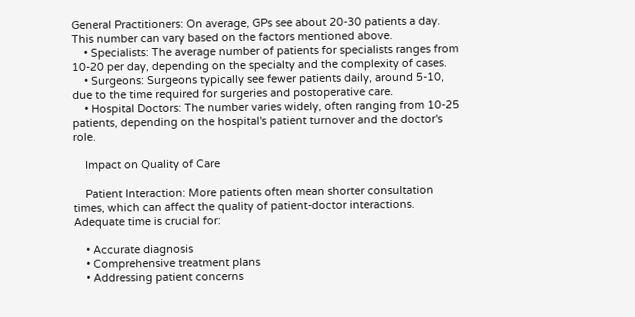General Practitioners: On average, GPs see about 20-30 patients a day. This number can vary based on the factors mentioned above.
    • Specialists: The average number of patients for specialists ranges from 10-20 per day, depending on the specialty and the complexity of cases.
    • Surgeons: Surgeons typically see fewer patients daily, around 5-10, due to the time required for surgeries and postoperative care.
    • Hospital Doctors: The number varies widely, often ranging from 10-25 patients, depending on the hospital's patient turnover and the doctor's role.

    Impact on Quality of Care

    Patient Interaction: More patients often mean shorter consultation times, which can affect the quality of patient-doctor interactions. Adequate time is crucial for:

    • Accurate diagnosis
    • Comprehensive treatment plans
    • Addressing patient concerns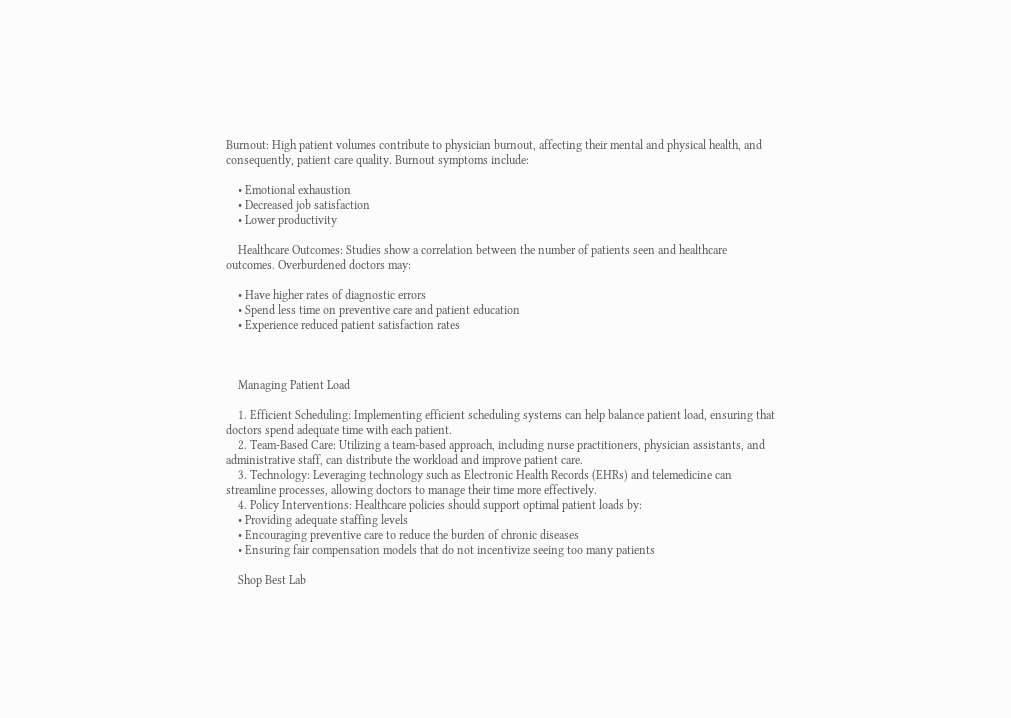Burnout: High patient volumes contribute to physician burnout, affecting their mental and physical health, and consequently, patient care quality. Burnout symptoms include:

    • Emotional exhaustion
    • Decreased job satisfaction
    • Lower productivity

    Healthcare Outcomes: Studies show a correlation between the number of patients seen and healthcare outcomes. Overburdened doctors may:

    • Have higher rates of diagnostic errors
    • Spend less time on preventive care and patient education
    • Experience reduced patient satisfaction rates



    Managing Patient Load

    1. Efficient Scheduling: Implementing efficient scheduling systems can help balance patient load, ensuring that doctors spend adequate time with each patient.
    2. Team-Based Care: Utilizing a team-based approach, including nurse practitioners, physician assistants, and administrative staff, can distribute the workload and improve patient care.
    3. Technology: Leveraging technology such as Electronic Health Records (EHRs) and telemedicine can streamline processes, allowing doctors to manage their time more effectively.
    4. Policy Interventions: Healthcare policies should support optimal patient loads by:
    • Providing adequate staffing levels
    • Encouraging preventive care to reduce the burden of chronic diseases
    • Ensuring fair compensation models that do not incentivize seeing too many patients

    Shop Best Lab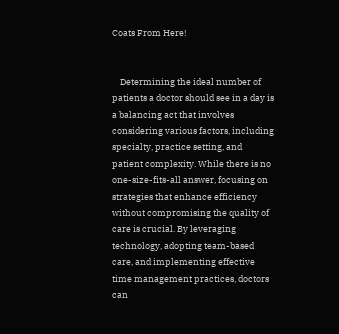Coats From Here!


    Determining the ideal number of patients a doctor should see in a day is a balancing act that involves considering various factors, including specialty, practice setting, and patient complexity. While there is no one-size-fits-all answer, focusing on strategies that enhance efficiency without compromising the quality of care is crucial. By leveraging technology, adopting team-based care, and implementing effective time management practices, doctors can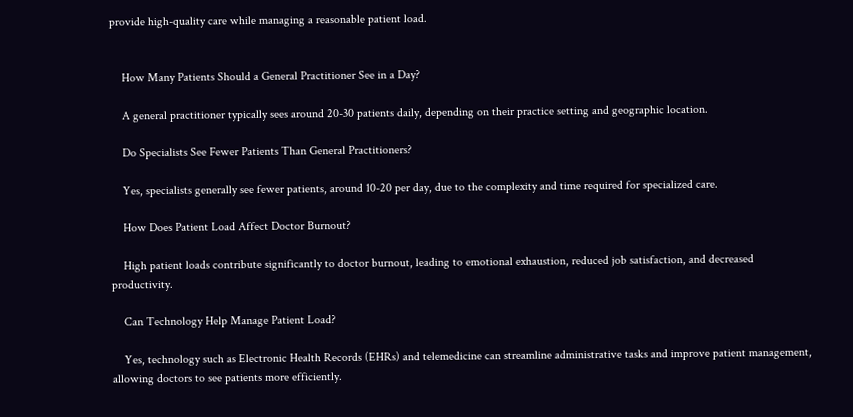provide high-quality care while managing a reasonable patient load.


    How Many Patients Should a General Practitioner See in a Day?

    A general practitioner typically sees around 20-30 patients daily, depending on their practice setting and geographic location.

    Do Specialists See Fewer Patients Than General Practitioners?

    Yes, specialists generally see fewer patients, around 10-20 per day, due to the complexity and time required for specialized care.

    How Does Patient Load Affect Doctor Burnout?

    High patient loads contribute significantly to doctor burnout, leading to emotional exhaustion, reduced job satisfaction, and decreased productivity.

    Can Technology Help Manage Patient Load?

    Yes, technology such as Electronic Health Records (EHRs) and telemedicine can streamline administrative tasks and improve patient management, allowing doctors to see patients more efficiently.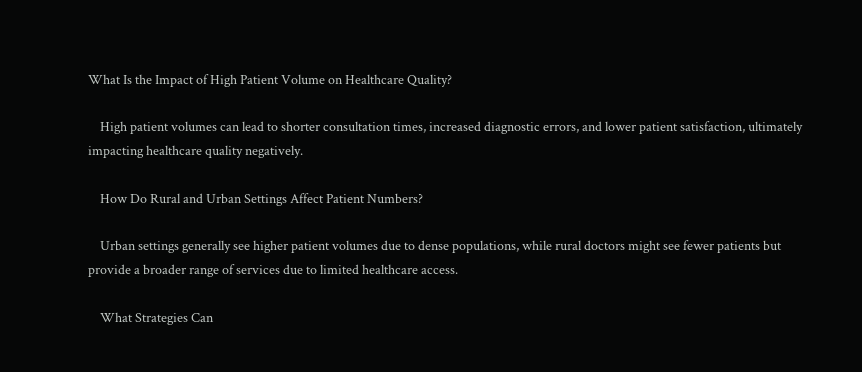What Is the Impact of High Patient Volume on Healthcare Quality?

    High patient volumes can lead to shorter consultation times, increased diagnostic errors, and lower patient satisfaction, ultimately impacting healthcare quality negatively.

    How Do Rural and Urban Settings Affect Patient Numbers?

    Urban settings generally see higher patient volumes due to dense populations, while rural doctors might see fewer patients but provide a broader range of services due to limited healthcare access.

    What Strategies Can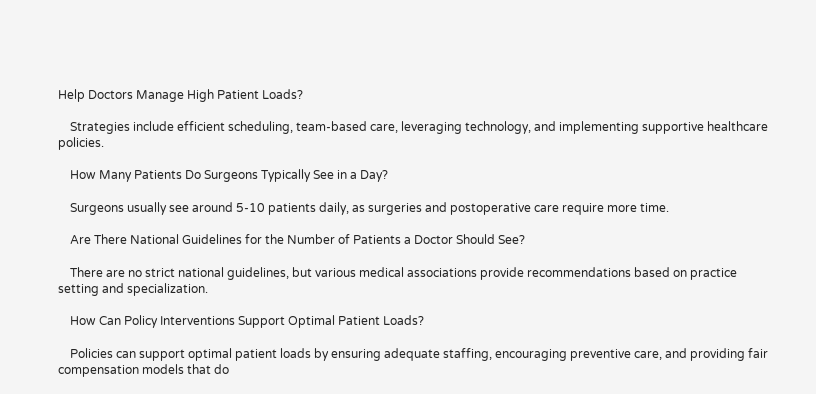Help Doctors Manage High Patient Loads?

    Strategies include efficient scheduling, team-based care, leveraging technology, and implementing supportive healthcare policies.

    How Many Patients Do Surgeons Typically See in a Day?

    Surgeons usually see around 5-10 patients daily, as surgeries and postoperative care require more time.

    Are There National Guidelines for the Number of Patients a Doctor Should See?

    There are no strict national guidelines, but various medical associations provide recommendations based on practice setting and specialization.

    How Can Policy Interventions Support Optimal Patient Loads?

    Policies can support optimal patient loads by ensuring adequate staffing, encouraging preventive care, and providing fair compensation models that do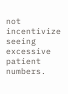not incentivize seeing excessive patient numbers.